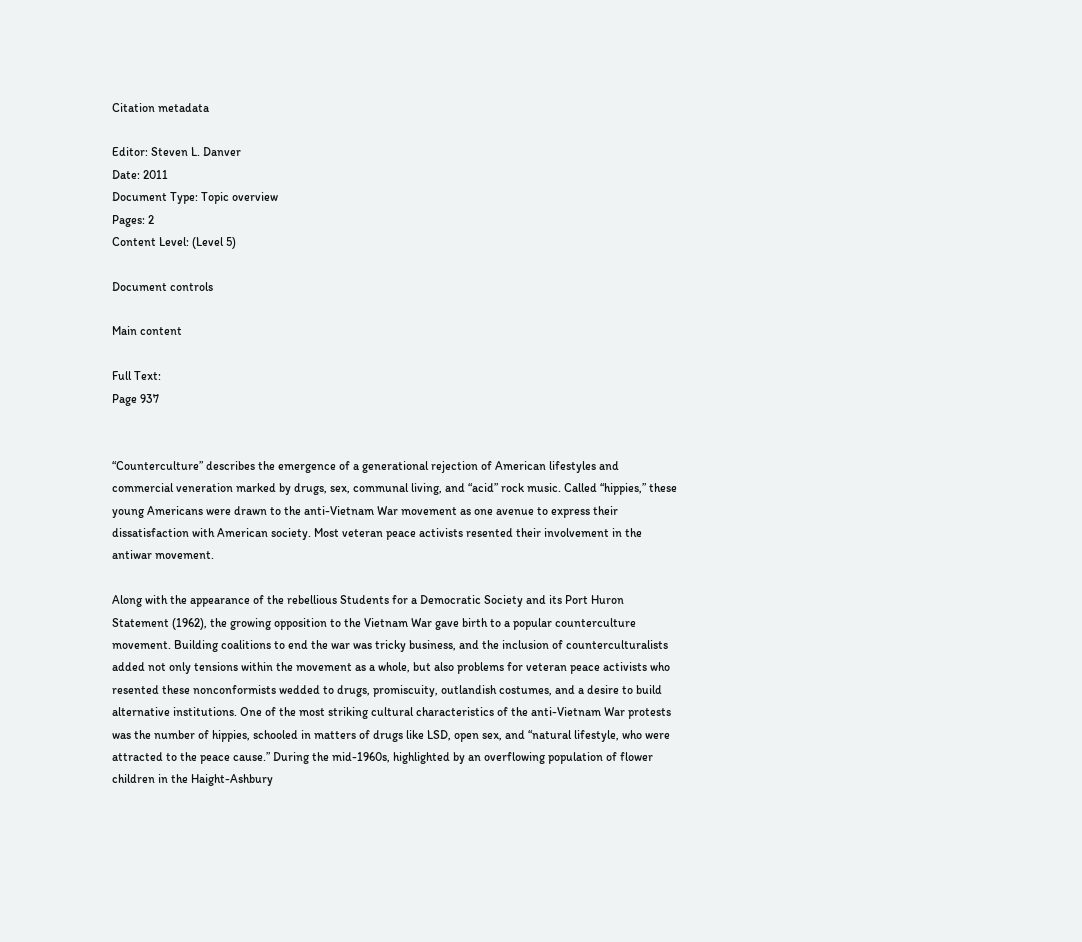Citation metadata

Editor: Steven L. Danver
Date: 2011
Document Type: Topic overview
Pages: 2
Content Level: (Level 5)

Document controls

Main content

Full Text:
Page 937


“Counterculture” describes the emergence of a generational rejection of American lifestyles and commercial veneration marked by drugs, sex, communal living, and “acid” rock music. Called “hippies,” these young Americans were drawn to the anti-Vietnam War movement as one avenue to express their dissatisfaction with American society. Most veteran peace activists resented their involvement in the antiwar movement.

Along with the appearance of the rebellious Students for a Democratic Society and its Port Huron Statement (1962), the growing opposition to the Vietnam War gave birth to a popular counterculture movement. Building coalitions to end the war was tricky business, and the inclusion of counterculturalists added not only tensions within the movement as a whole, but also problems for veteran peace activists who resented these nonconformists wedded to drugs, promiscuity, outlandish costumes, and a desire to build alternative institutions. One of the most striking cultural characteristics of the anti-Vietnam War protests was the number of hippies, schooled in matters of drugs like LSD, open sex, and “natural lifestyle, who were attracted to the peace cause.” During the mid-1960s, highlighted by an overflowing population of flower children in the Haight-Ashbury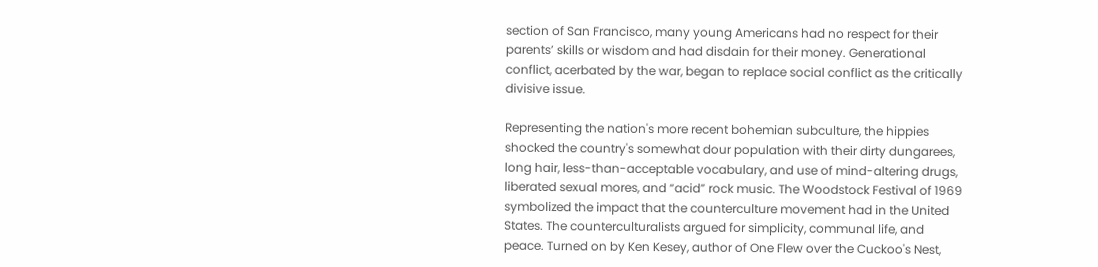section of San Francisco, many young Americans had no respect for their parents’ skills or wisdom and had disdain for their money. Generational conflict, acerbated by the war, began to replace social conflict as the critically divisive issue.

Representing the nation's more recent bohemian subculture, the hippies shocked the country's somewhat dour population with their dirty dungarees, long hair, less-than-acceptable vocabulary, and use of mind-altering drugs, liberated sexual mores, and “acid” rock music. The Woodstock Festival of 1969 symbolized the impact that the counterculture movement had in the United States. The counterculturalists argued for simplicity, communal life, and peace. Turned on by Ken Kesey, author of One Flew over the Cuckoo's Nest,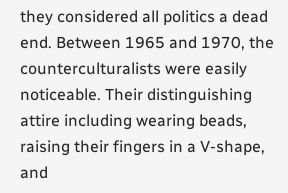they considered all politics a dead end. Between 1965 and 1970, the counterculturalists were easily noticeable. Their distinguishing attire including wearing beads, raising their fingers in a V-shape, and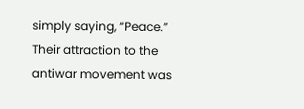simply saying, “Peace.” Their attraction to the antiwar movement was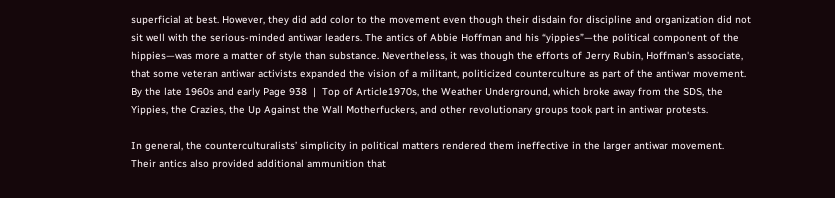superficial at best. However, they did add color to the movement even though their disdain for discipline and organization did not sit well with the serious-minded antiwar leaders. The antics of Abbie Hoffman and his “yippies”—the political component of the hippies—was more a matter of style than substance. Nevertheless, it was though the efforts of Jerry Rubin, Hoffman's associate, that some veteran antiwar activists expanded the vision of a militant, politicized counterculture as part of the antiwar movement. By the late 1960s and early Page 938  |  Top of Article1970s, the Weather Underground, which broke away from the SDS, the Yippies, the Crazies, the Up Against the Wall Motherfuckers, and other revolutionary groups took part in antiwar protests.

In general, the counterculturalists’ simplicity in political matters rendered them ineffective in the larger antiwar movement. Their antics also provided additional ammunition that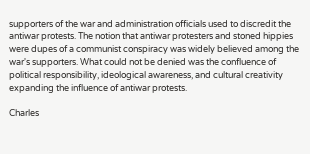supporters of the war and administration officials used to discredit the antiwar protests. The notion that antiwar protesters and stoned hippies were dupes of a communist conspiracy was widely believed among the war's supporters. What could not be denied was the confluence of political responsibility, ideological awareness, and cultural creativity expanding the influence of antiwar protests.

Charles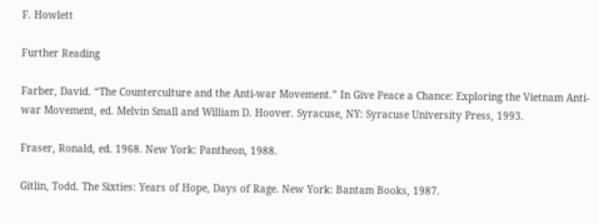F. Howlett

Further Reading

Farber, David. “The Counterculture and the Anti-war Movement.” In Give Peace a Chance: Exploring the Vietnam Anti-war Movement, ed. Melvin Small and William D. Hoover. Syracuse, NY: Syracuse University Press, 1993.

Fraser, Ronald, ed. 1968. New York: Pantheon, 1988.

Gitlin, Todd. The Sixties: Years of Hope, Days of Rage. New York: Bantam Books, 1987.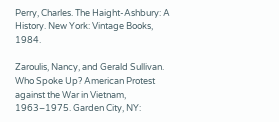Perry, Charles. The Haight-Ashbury: A History. New York: Vintage Books, 1984.

Zaroulis, Nancy, and Gerald Sullivan. Who Spoke Up? American Protest against the War in Vietnam, 1963–1975. Garden City, NY: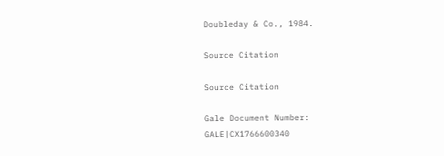Doubleday & Co., 1984.

Source Citation

Source Citation

Gale Document Number: GALE|CX1766600340